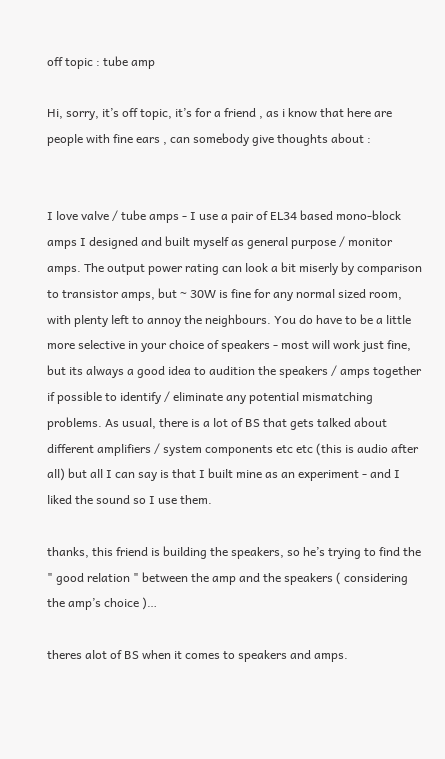off topic : tube amp

Hi, sorry, it’s off topic, it’s for a friend , as i know that here are people with fine ears , can somebody give thoughts about :


I love valve / tube amps - I use a pair of EL34 based mono-block amps I designed and built myself as general purpose / monitor amps. The output power rating can look a bit miserly by comparison to transistor amps, but ~ 30W is fine for any normal sized room, with plenty left to annoy the neighbours. You do have to be a little more selective in your choice of speakers - most will work just fine, but its always a good idea to audition the speakers / amps together if possible to identify / eliminate any potential mismatching problems. As usual, there is a lot of BS that gets talked about different amplifiers / system components etc etc (this is audio after all) but all I can say is that I built mine as an experiment - and I liked the sound so I use them.

thanks, this friend is building the speakers, so he’s trying to find the " good relation " between the amp and the speakers ( considering the amp’s choice )…

theres alot of BS when it comes to speakers and amps.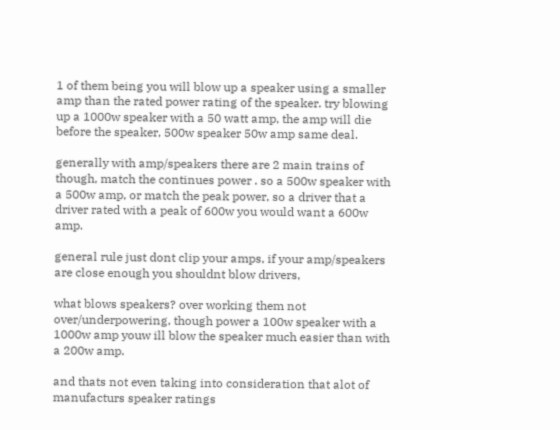1 of them being you will blow up a speaker using a smaller amp than the rated power rating of the speaker. try blowing up a 1000w speaker with a 50 watt amp, the amp will die before the speaker, 500w speaker 50w amp same deal.

generally with amp/speakers there are 2 main trains of though, match the continues power . so a 500w speaker with a 500w amp, or match the peak power, so a driver that a driver rated with a peak of 600w you would want a 600w amp.

general rule just dont clip your amps, if your amp/speakers are close enough you shouldnt blow drivers,

what blows speakers? over working them not over/underpowering, though power a 100w speaker with a 1000w amp youw ill blow the speaker much easier than with a 200w amp.

and thats not even taking into consideration that alot of manufacturs speaker ratings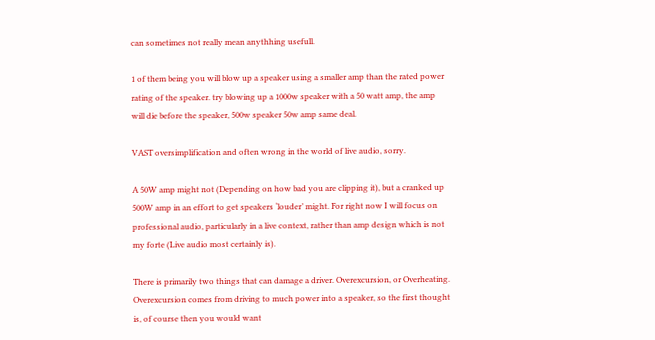can sometimes not really mean anythhing usefull.

1 of them being you will blow up a speaker using a smaller amp than the rated power rating of the speaker. try blowing up a 1000w speaker with a 50 watt amp, the amp will die before the speaker, 500w speaker 50w amp same deal.

VAST oversimplification and often wrong in the world of live audio, sorry.

A 50W amp might not (Depending on how bad you are clipping it), but a cranked up 500W amp in an effort to get speakers ‘louder’ might. For right now I will focus on professional audio, particularly in a live context, rather than amp design which is not my forte (Live audio most certainly is).

There is primarily two things that can damage a driver. Overexcursion, or Overheating. Overexcursion comes from driving to much power into a speaker, so the first thought is, of course then you would want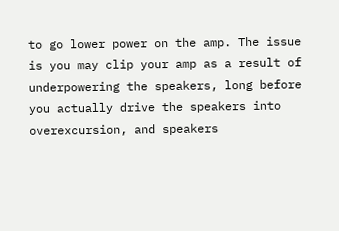to go lower power on the amp. The issue is you may clip your amp as a result of underpowering the speakers, long before you actually drive the speakers into overexcursion, and speakers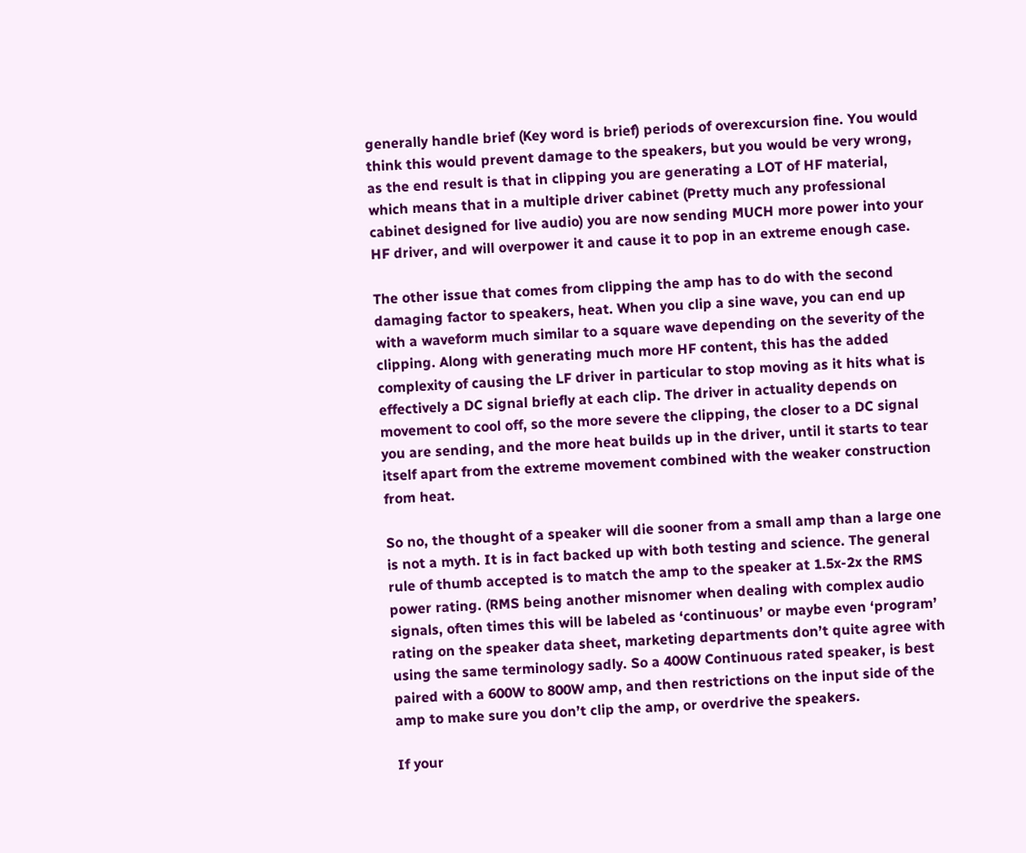generally handle brief (Key word is brief) periods of overexcursion fine. You would think this would prevent damage to the speakers, but you would be very wrong, as the end result is that in clipping you are generating a LOT of HF material, which means that in a multiple driver cabinet (Pretty much any professional cabinet designed for live audio) you are now sending MUCH more power into your HF driver, and will overpower it and cause it to pop in an extreme enough case.

The other issue that comes from clipping the amp has to do with the second damaging factor to speakers, heat. When you clip a sine wave, you can end up with a waveform much similar to a square wave depending on the severity of the clipping. Along with generating much more HF content, this has the added complexity of causing the LF driver in particular to stop moving as it hits what is effectively a DC signal briefly at each clip. The driver in actuality depends on movement to cool off, so the more severe the clipping, the closer to a DC signal you are sending, and the more heat builds up in the driver, until it starts to tear itself apart from the extreme movement combined with the weaker construction from heat.

So no, the thought of a speaker will die sooner from a small amp than a large one is not a myth. It is in fact backed up with both testing and science. The general rule of thumb accepted is to match the amp to the speaker at 1.5x-2x the RMS power rating. (RMS being another misnomer when dealing with complex audio signals, often times this will be labeled as ‘continuous’ or maybe even ‘program’ rating on the speaker data sheet, marketing departments don’t quite agree with using the same terminology sadly. So a 400W Continuous rated speaker, is best paired with a 600W to 800W amp, and then restrictions on the input side of the amp to make sure you don’t clip the amp, or overdrive the speakers.

If your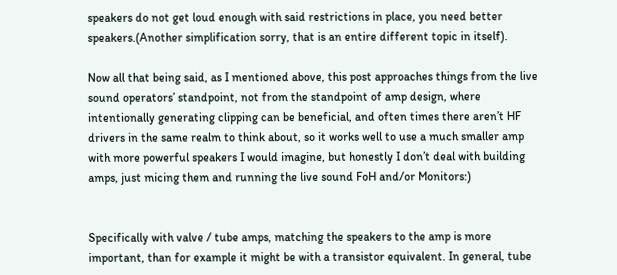speakers do not get loud enough with said restrictions in place, you need better speakers.(Another simplification sorry, that is an entire different topic in itself).

Now all that being said, as I mentioned above, this post approaches things from the live sound operators’ standpoint, not from the standpoint of amp design, where intentionally generating clipping can be beneficial, and often times there aren’t HF drivers in the same realm to think about, so it works well to use a much smaller amp with more powerful speakers I would imagine, but honestly I don’t deal with building amps, just micing them and running the live sound FoH and/or Monitors:)


Specifically with valve / tube amps, matching the speakers to the amp is more important, than for example it might be with a transistor equivalent. In general, tube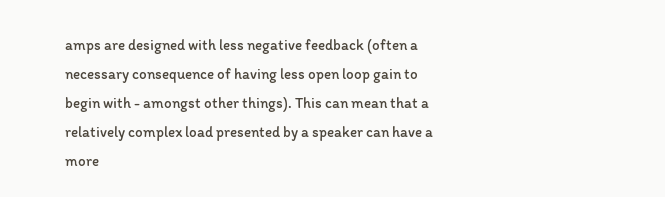amps are designed with less negative feedback (often a necessary consequence of having less open loop gain to begin with - amongst other things). This can mean that a relatively complex load presented by a speaker can have a more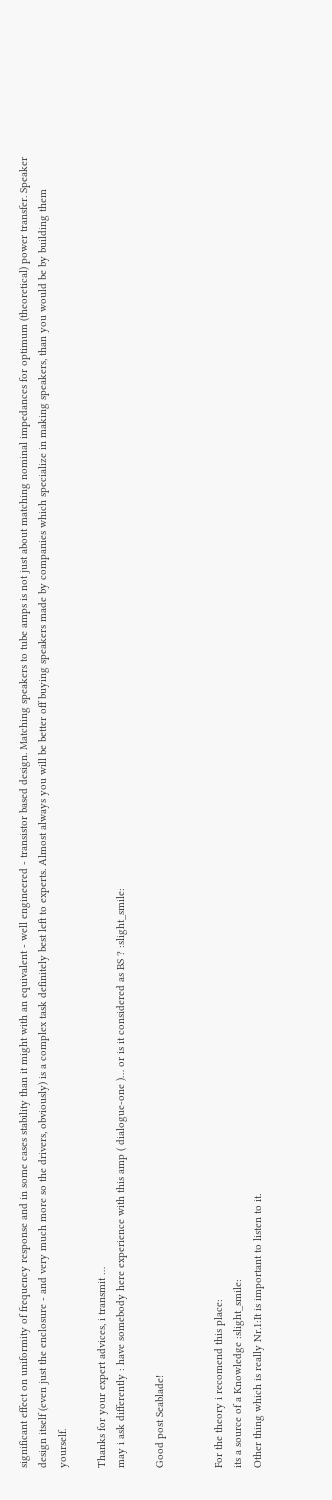significant effect on uniformity of frequency response and in some cases stability than it might with an equivalent - well engineered - transistor based design. Matching speakers to tube amps is not just about matching nominal impedances for optimum (theoretical) power transfer. Speaker design itself (even just the enclosure - and very much more so the drivers, obviously) is a complex task definitely best left to experts. Almost always you will be better off buying speakers made by companies which specialize in making speakers, than you would be by building them yourself.

Thanks for your expert advices, i transmit …
may i ask differently : have somebody here experience with this amp ( dialogue-one )… or is it considered as BS ? :slight_smile:

Good post Seablade!


For the theory i recomend this place:
its a source of a Knowledge :slight_smile:
Other thing which is really Nr.1:It is important to listen to it.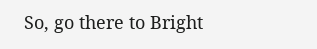So, go there to Bright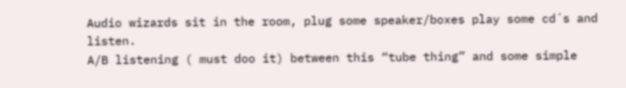Audio wizards sit in the room, plug some speaker/boxes play some cd´s and listen.
A/B listening ( must doo it) between this “tube thing” and some simple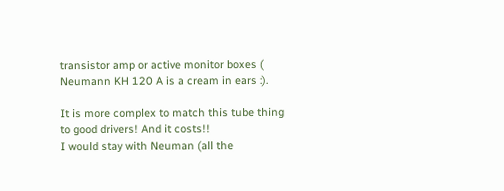transistor amp or active monitor boxes ( Neumann KH 120 A is a cream in ears :).

It is more complex to match this tube thing to good drivers! And it costs!!
I would stay with Neuman (all the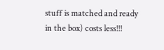stuff is matched and ready in the box) costs less!!!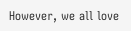However, we all love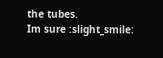the tubes.
Im sure :slight_smile: